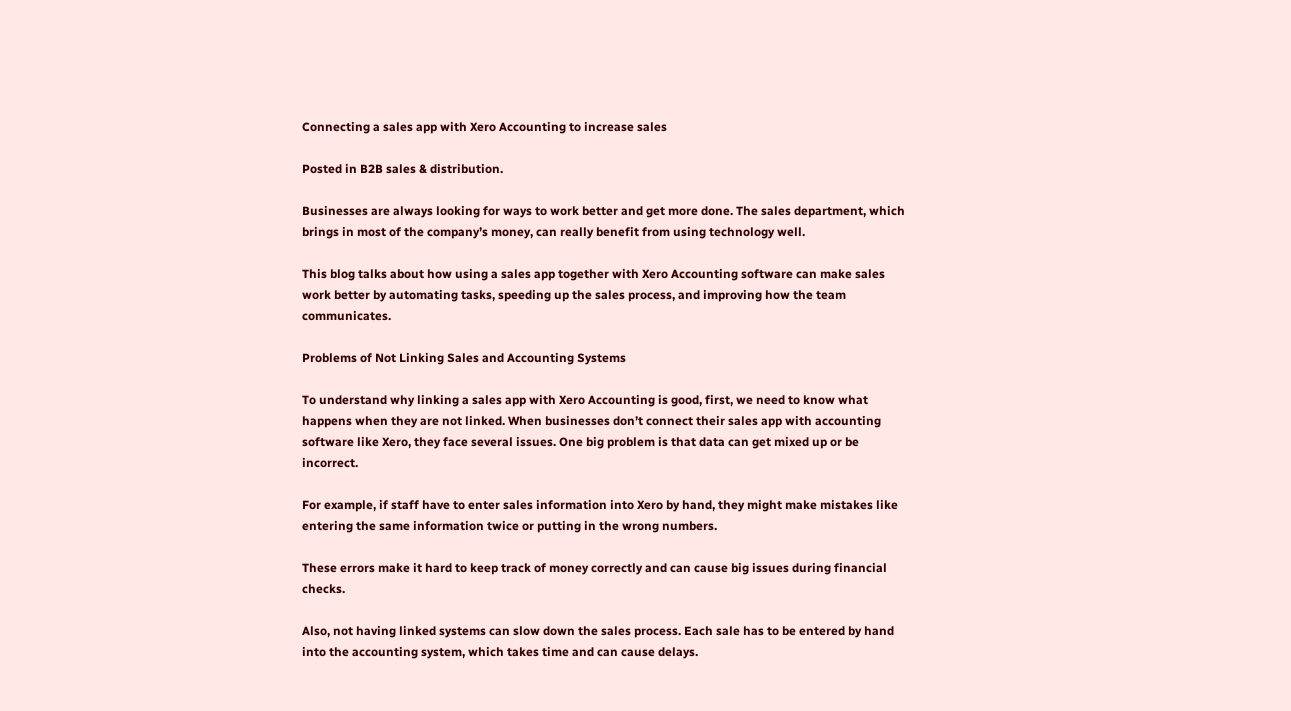Connecting a sales app with Xero Accounting to increase sales

Posted in B2B sales & distribution.

Businesses are always looking for ways to work better and get more done. The sales department, which brings in most of the company’s money, can really benefit from using technology well.

This blog talks about how using a sales app together with Xero Accounting software can make sales work better by automating tasks, speeding up the sales process, and improving how the team communicates.

Problems of Not Linking Sales and Accounting Systems

To understand why linking a sales app with Xero Accounting is good, first, we need to know what happens when they are not linked. When businesses don’t connect their sales app with accounting software like Xero, they face several issues. One big problem is that data can get mixed up or be incorrect.

For example, if staff have to enter sales information into Xero by hand, they might make mistakes like entering the same information twice or putting in the wrong numbers.

These errors make it hard to keep track of money correctly and can cause big issues during financial checks.

Also, not having linked systems can slow down the sales process. Each sale has to be entered by hand into the accounting system, which takes time and can cause delays.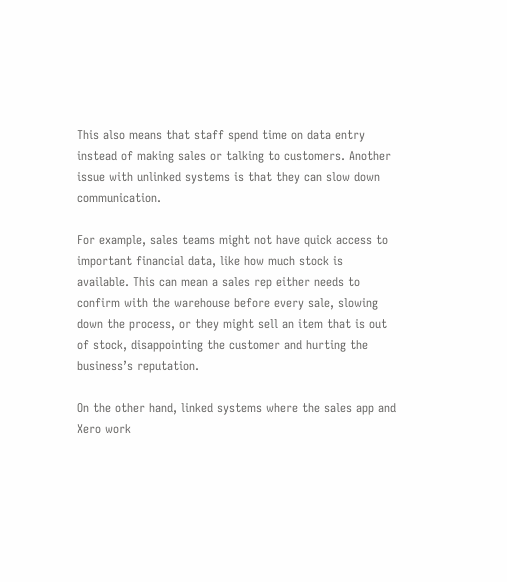This also means that staff spend time on data entry instead of making sales or talking to customers. Another issue with unlinked systems is that they can slow down communication.

For example, sales teams might not have quick access to important financial data, like how much stock is available. This can mean a sales rep either needs to confirm with the warehouse before every sale, slowing down the process, or they might sell an item that is out of stock, disappointing the customer and hurting the business’s reputation.

On the other hand, linked systems where the sales app and Xero work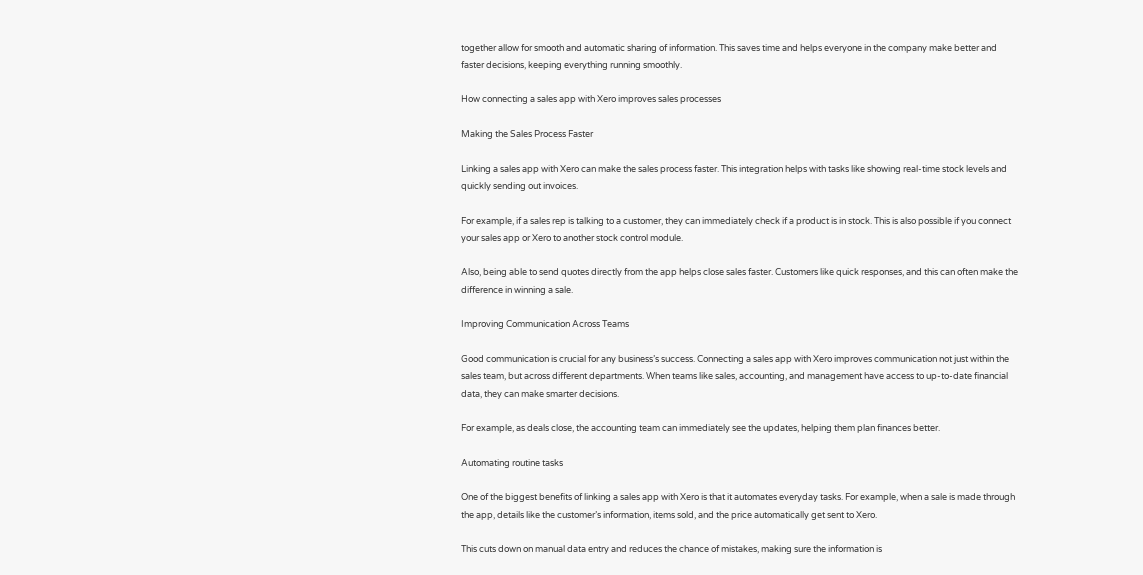together allow for smooth and automatic sharing of information. This saves time and helps everyone in the company make better and faster decisions, keeping everything running smoothly.

How connecting a sales app with Xero improves sales processes

Making the Sales Process Faster

Linking a sales app with Xero can make the sales process faster. This integration helps with tasks like showing real-time stock levels and quickly sending out invoices.

For example, if a sales rep is talking to a customer, they can immediately check if a product is in stock. This is also possible if you connect your sales app or Xero to another stock control module.

Also, being able to send quotes directly from the app helps close sales faster. Customers like quick responses, and this can often make the difference in winning a sale.

Improving Communication Across Teams

Good communication is crucial for any business’s success. Connecting a sales app with Xero improves communication not just within the sales team, but across different departments. When teams like sales, accounting, and management have access to up-to-date financial data, they can make smarter decisions.

For example, as deals close, the accounting team can immediately see the updates, helping them plan finances better.

Automating routine tasks

One of the biggest benefits of linking a sales app with Xero is that it automates everyday tasks. For example, when a sale is made through the app, details like the customer’s information, items sold, and the price automatically get sent to Xero.

This cuts down on manual data entry and reduces the chance of mistakes, making sure the information is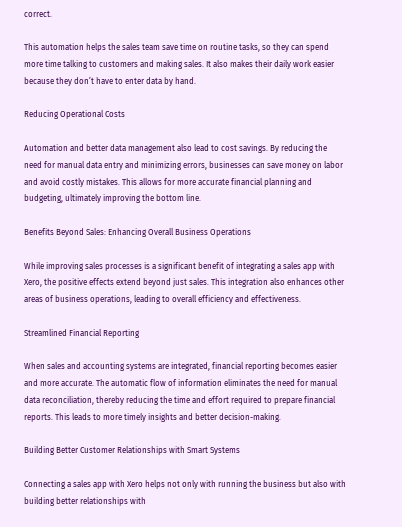correct.

This automation helps the sales team save time on routine tasks, so they can spend more time talking to customers and making sales. It also makes their daily work easier because they don’t have to enter data by hand.

Reducing Operational Costs

Automation and better data management also lead to cost savings. By reducing the need for manual data entry and minimizing errors, businesses can save money on labor and avoid costly mistakes. This allows for more accurate financial planning and budgeting, ultimately improving the bottom line.

Benefits Beyond Sales: Enhancing Overall Business Operations

While improving sales processes is a significant benefit of integrating a sales app with Xero, the positive effects extend beyond just sales. This integration also enhances other areas of business operations, leading to overall efficiency and effectiveness.

Streamlined Financial Reporting

When sales and accounting systems are integrated, financial reporting becomes easier and more accurate. The automatic flow of information eliminates the need for manual data reconciliation, thereby reducing the time and effort required to prepare financial reports. This leads to more timely insights and better decision-making.

Building Better Customer Relationships with Smart Systems

Connecting a sales app with Xero helps not only with running the business but also with building better relationships with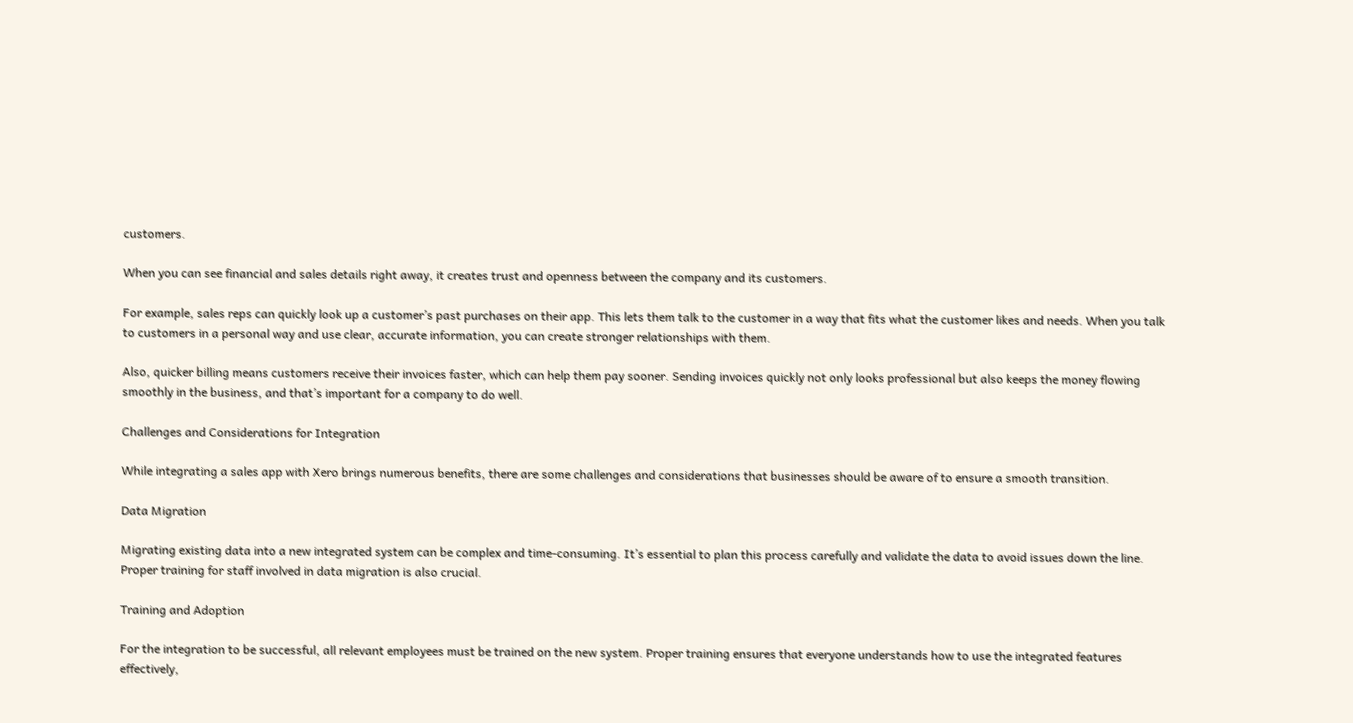customers.

When you can see financial and sales details right away, it creates trust and openness between the company and its customers.

For example, sales reps can quickly look up a customer’s past purchases on their app. This lets them talk to the customer in a way that fits what the customer likes and needs. When you talk to customers in a personal way and use clear, accurate information, you can create stronger relationships with them.

Also, quicker billing means customers receive their invoices faster, which can help them pay sooner. Sending invoices quickly not only looks professional but also keeps the money flowing smoothly in the business, and that’s important for a company to do well.

Challenges and Considerations for Integration

While integrating a sales app with Xero brings numerous benefits, there are some challenges and considerations that businesses should be aware of to ensure a smooth transition.

Data Migration

Migrating existing data into a new integrated system can be complex and time-consuming. It’s essential to plan this process carefully and validate the data to avoid issues down the line. Proper training for staff involved in data migration is also crucial.

Training and Adoption

For the integration to be successful, all relevant employees must be trained on the new system. Proper training ensures that everyone understands how to use the integrated features effectively,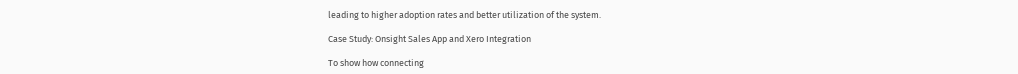leading to higher adoption rates and better utilization of the system.

Case Study: Onsight Sales App and Xero Integration

To show how connecting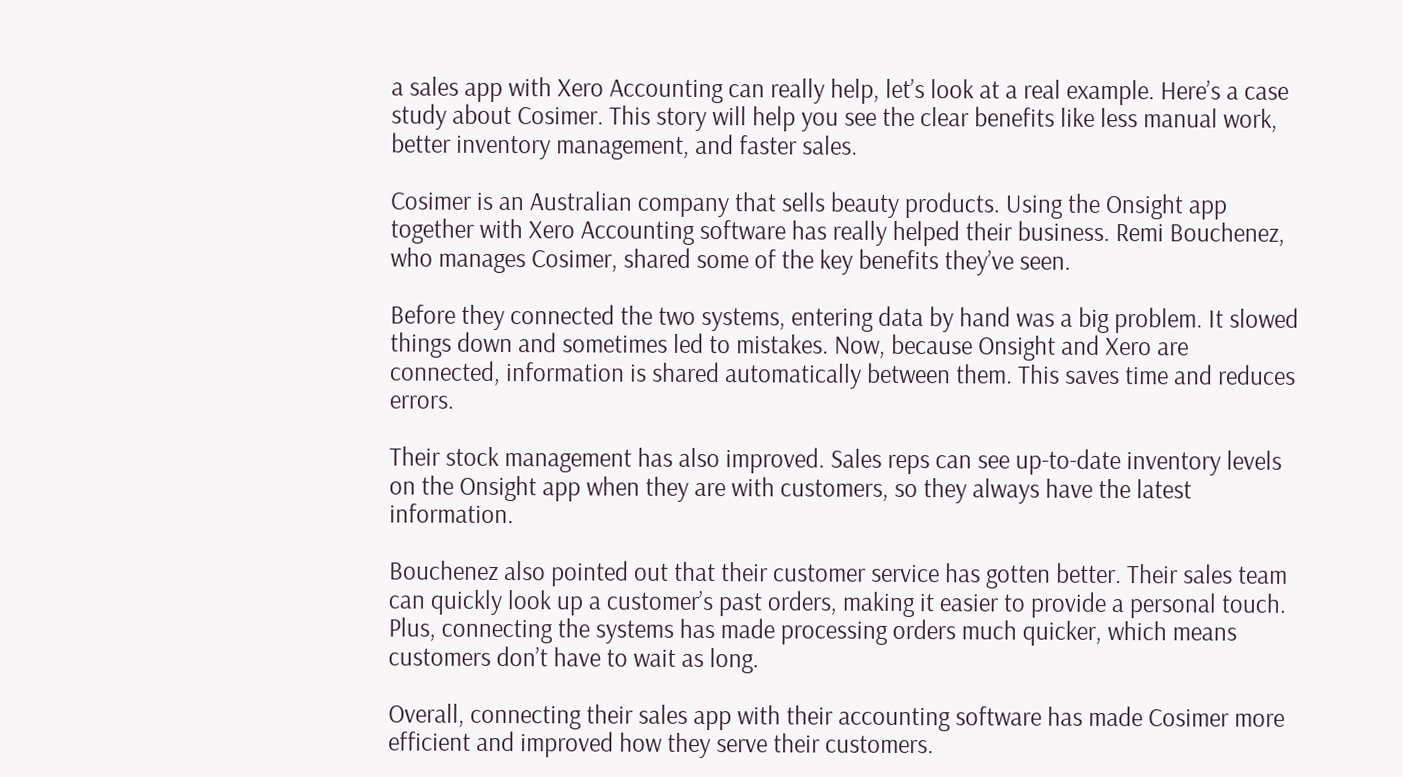a sales app with Xero Accounting can really help, let’s look at a real example. Here’s a case study about Cosimer. This story will help you see the clear benefits like less manual work, better inventory management, and faster sales.

Cosimer is an Australian company that sells beauty products. Using the Onsight app together with Xero Accounting software has really helped their business. Remi Bouchenez, who manages Cosimer, shared some of the key benefits they’ve seen.

Before they connected the two systems, entering data by hand was a big problem. It slowed things down and sometimes led to mistakes. Now, because Onsight and Xero are connected, information is shared automatically between them. This saves time and reduces errors.

Their stock management has also improved. Sales reps can see up-to-date inventory levels on the Onsight app when they are with customers, so they always have the latest information.

Bouchenez also pointed out that their customer service has gotten better. Their sales team can quickly look up a customer’s past orders, making it easier to provide a personal touch. Plus, connecting the systems has made processing orders much quicker, which means customers don’t have to wait as long.

Overall, connecting their sales app with their accounting software has made Cosimer more efficient and improved how they serve their customers.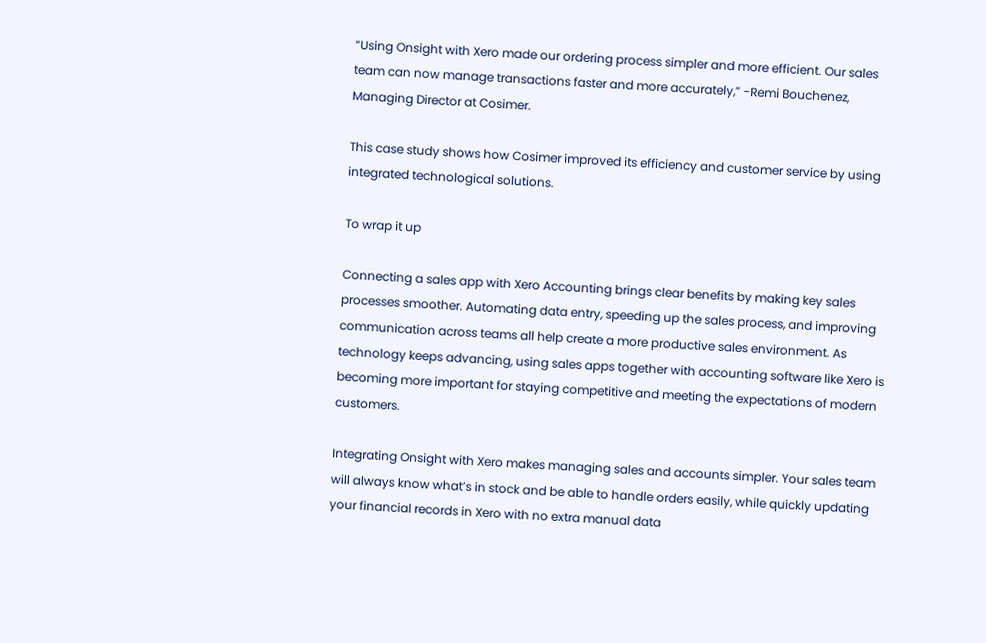“Using Onsight with Xero made our ordering process simpler and more efficient. Our sales team can now manage transactions faster and more accurately,” -Remi Bouchenez, Managing Director at Cosimer.

This case study shows how Cosimer improved its efficiency and customer service by using integrated technological solutions.

To wrap it up

Connecting a sales app with Xero Accounting brings clear benefits by making key sales processes smoother. Automating data entry, speeding up the sales process, and improving communication across teams all help create a more productive sales environment. As technology keeps advancing, using sales apps together with accounting software like Xero is becoming more important for staying competitive and meeting the expectations of modern customers.

Integrating Onsight with Xero makes managing sales and accounts simpler. Your sales team will always know what’s in stock and be able to handle orders easily, while quickly updating your financial records in Xero with no extra manual data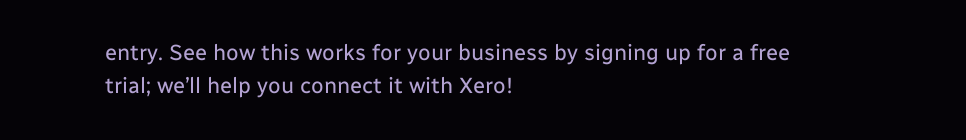entry. See how this works for your business by signing up for a free trial; we’ll help you connect it with Xero!